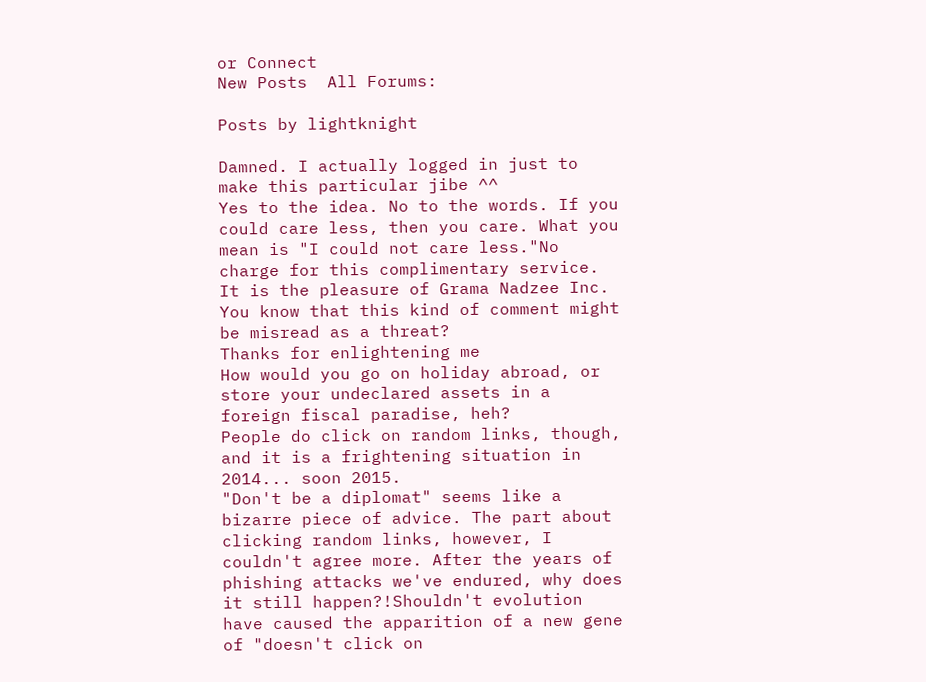or Connect
New Posts  All Forums:

Posts by lightknight

Damned. I actually logged in just to make this particular jibe ^^
Yes to the idea. No to the words. If you could care less, then you care. What you mean is "I could not care less."No charge for this complimentary service. It is the pleasure of Grama Nadzee Inc.
You know that this kind of comment might be misread as a threat?
Thanks for enlightening me
How would you go on holiday abroad, or store your undeclared assets in a foreign fiscal paradise, heh?
People do click on random links, though, and it is a frightening situation in 2014... soon 2015.
"Don't be a diplomat" seems like a bizarre piece of advice. The part about clicking random links, however, I couldn't agree more. After the years of phishing attacks we've endured, why does it still happen?!Shouldn't evolution have caused the apparition of a new gene of "doesn't click on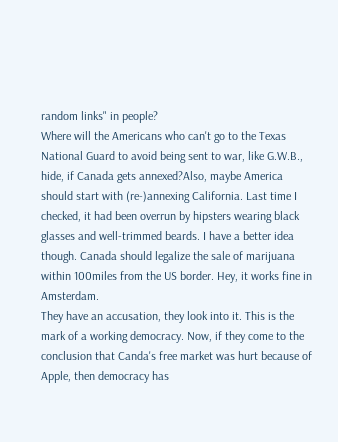random links" in people?
Where will the Americans who can't go to the Texas National Guard to avoid being sent to war, like G.W.B., hide, if Canada gets annexed?Also, maybe America should start with (re-)annexing California. Last time I checked, it had been overrun by hipsters wearing black glasses and well-trimmed beards. I have a better idea though. Canada should legalize the sale of marijuana within 100miles from the US border. Hey, it works fine in Amsterdam.
They have an accusation, they look into it. This is the mark of a working democracy. Now, if they come to the conclusion that Canda's free market was hurt because of Apple, then democracy has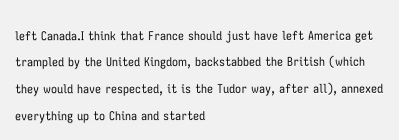left Canada.I think that France should just have left America get trampled by the United Kingdom, backstabbed the British (which they would have respected, it is the Tudor way, after all), annexed everything up to China and started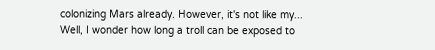colonizing Mars already. However, it's not like my...
Well, I wonder how long a troll can be exposed to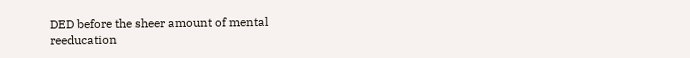DED before the sheer amount of mental reeducation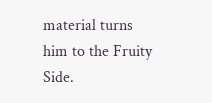material turns him to the Fruity Side.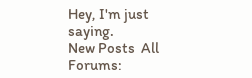Hey, I'm just saying.
New Posts  All Forums: